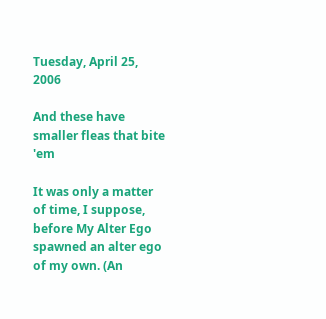Tuesday, April 25, 2006

And these have smaller fleas that bite 'em

It was only a matter of time, I suppose, before My Alter Ego spawned an alter ego of my own. (An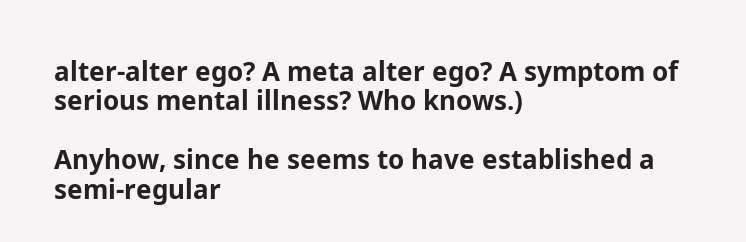alter-alter ego? A meta alter ego? A symptom of serious mental illness? Who knows.)

Anyhow, since he seems to have established a semi-regular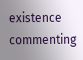existence commenting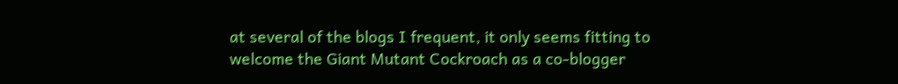at several of the blogs I frequent, it only seems fitting to welcome the Giant Mutant Cockroach as a co-blogger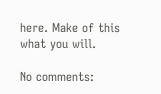here. Make of this what you will.

No comments: